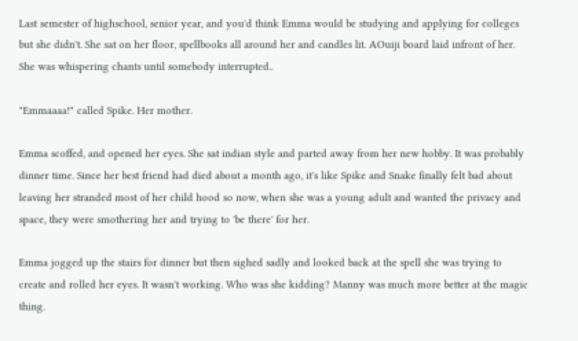Last semester of highschool, senior year, and you'd think Emma would be studying and applying for colleges but she didn't. She sat on her floor, spellbooks all around her and candles lit. AOuiji board laid infront of her. She was whispering chants until somebody interrupted..

"Emmaaaa!" called Spike. Her mother.

Emma scoffed, and opened her eyes. She sat indian style and parted away from her new hobby. It was probably dinner time. Since her best friend had died about a month ago, it's like Spike and Snake finally felt bad about leaving her stranded most of her child hood so now, when she was a young adult and wanted the privacy and space, they were smothering her and trying to 'be there' for her.

Emma jogged up the stairs for dinner but then sighed sadly and looked back at the spell she was trying to create and rolled her eyes. It wasn't working. Who was she kidding? Manny was much more better at the magic thing.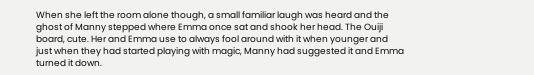When she left the room alone though, a small familiar laugh was heard and the ghost of Manny stepped where Emma once sat and shook her head. The Ouiji board, cute. Her and Emma use to always fool around with it when younger and just when they had started playing with magic, Manny had suggested it and Emma turned it down.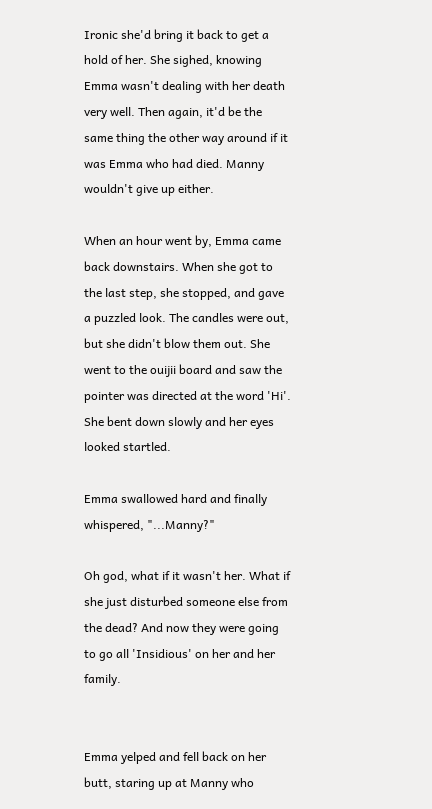Ironic she'd bring it back to get a hold of her. She sighed, knowing Emma wasn't dealing with her death very well. Then again, it'd be the same thing the other way around if it was Emma who had died. Manny wouldn't give up either.

When an hour went by, Emma came back downstairs. When she got to the last step, she stopped, and gave a puzzled look. The candles were out, but she didn't blow them out. She went to the ouijii board and saw the pointer was directed at the word 'Hi'. She bent down slowly and her eyes looked startled.

Emma swallowed hard and finally whispered, "...Manny?"

Oh god, what if it wasn't her. What if she just disturbed someone else from the dead? And now they were going to go all 'Insidious' on her and her family.


Emma yelped and fell back on her butt, staring up at Manny who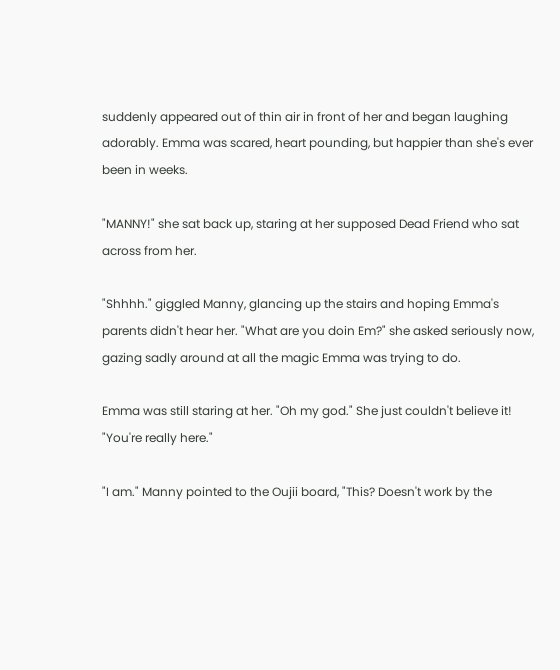suddenly appeared out of thin air in front of her and began laughing adorably. Emma was scared, heart pounding, but happier than she's ever been in weeks.

"MANNY!" she sat back up, staring at her supposed Dead Friend who sat across from her.

"Shhhh." giggled Manny, glancing up the stairs and hoping Emma's parents didn't hear her. "What are you doin Em?" she asked seriously now, gazing sadly around at all the magic Emma was trying to do.

Emma was still staring at her. "Oh my god." She just couldn't believe it! "You're really here."

"I am." Manny pointed to the Oujii board, "This? Doesn't work by the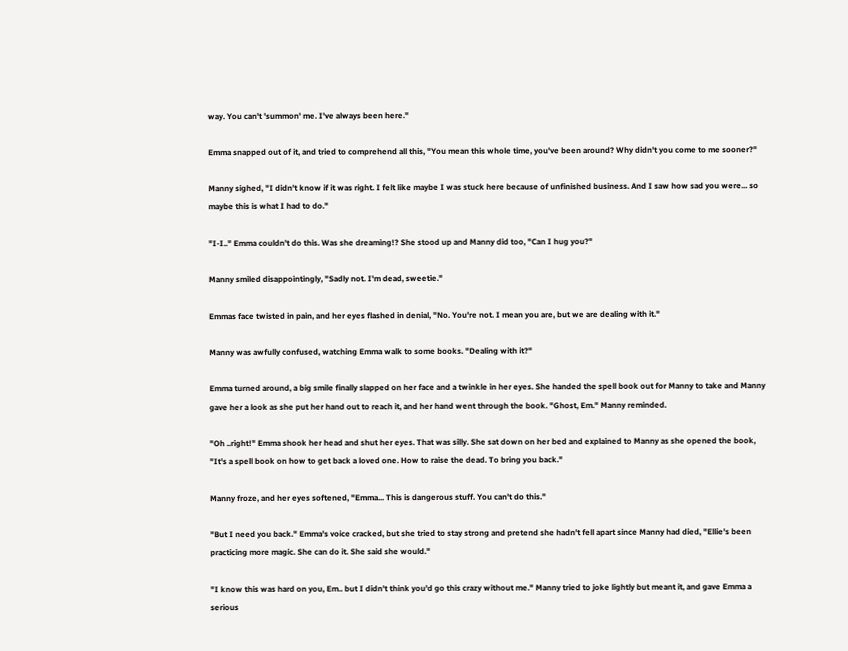way. You can't 'summon' me. I've always been here."

Emma snapped out of it, and tried to comprehend all this, "You mean this whole time, you've been around? Why didn't you come to me sooner?"

Manny sighed, "I didn't know if it was right. I felt like maybe I was stuck here because of unfinished business. And I saw how sad you were... so maybe this is what I had to do."

"I-I.." Emma couldn't do this. Was she dreaming!? She stood up and Manny did too, "Can I hug you?"

Manny smiled disappointingly, "Sadly not. I'm dead, sweetie."

Emmas face twisted in pain, and her eyes flashed in denial, "No. You're not. I mean you are, but we are dealing with it."

Manny was awfully confused, watching Emma walk to some books. "Dealing with it?"

Emma turned around, a big smile finally slapped on her face and a twinkle in her eyes. She handed the spell book out for Manny to take and Manny gave her a look as she put her hand out to reach it, and her hand went through the book. "Ghost, Em." Manny reminded.

"Oh ..right!" Emma shook her head and shut her eyes. That was silly. She sat down on her bed and explained to Manny as she opened the book, "It's a spell book on how to get back a loved one. How to raise the dead. To bring you back."

Manny froze, and her eyes softened, "Emma... This is dangerous stuff. You can't do this."

"But I need you back." Emma's voice cracked, but she tried to stay strong and pretend she hadn't fell apart since Manny had died, "Ellie's been practicing more magic. She can do it. She said she would."

"I know this was hard on you, Em.. but I didn't think you'd go this crazy without me." Manny tried to joke lightly but meant it, and gave Emma a serious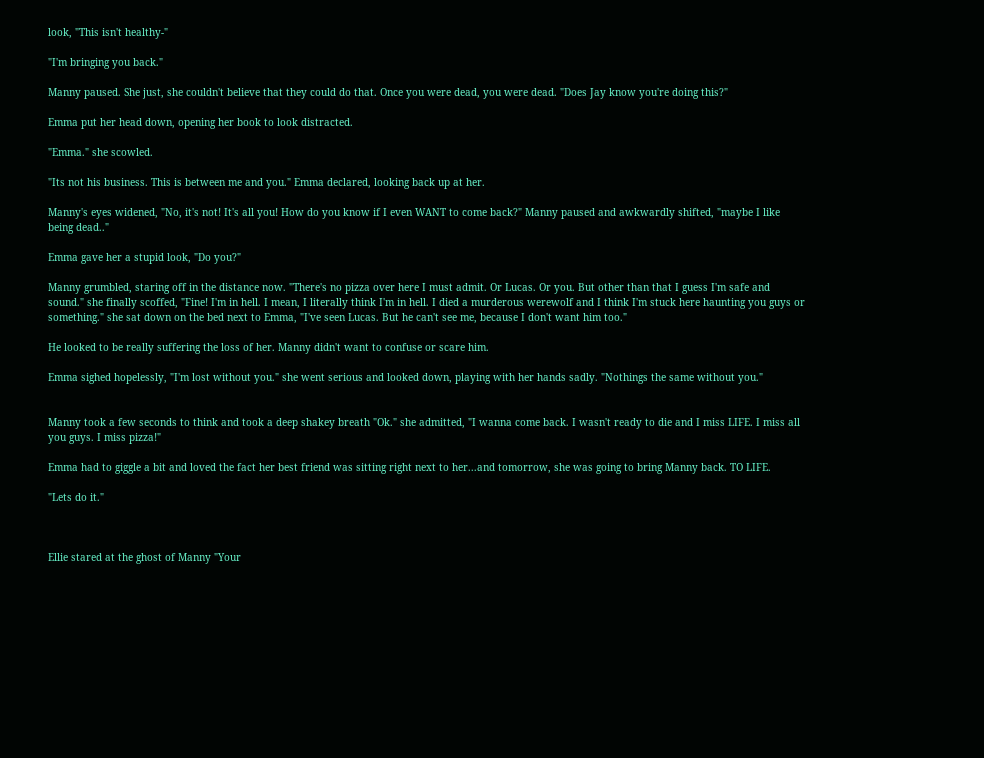look, "This isn't healthy-"

"I'm bringing you back."

Manny paused. She just, she couldn't believe that they could do that. Once you were dead, you were dead. "Does Jay know you're doing this?"

Emma put her head down, opening her book to look distracted.

"Emma." she scowled.

"Its not his business. This is between me and you." Emma declared, looking back up at her.

Manny's eyes widened, "No, it's not! It's all you! How do you know if I even WANT to come back?" Manny paused and awkwardly shifted, "maybe I like being dead.."

Emma gave her a stupid look, "Do you?"

Manny grumbled, staring off in the distance now. "There's no pizza over here I must admit. Or Lucas. Or you. But other than that I guess I'm safe and sound." she finally scoffed, "Fine! I'm in hell. I mean, I literally think I'm in hell. I died a murderous werewolf and I think I'm stuck here haunting you guys or something." she sat down on the bed next to Emma, "I've seen Lucas. But he can't see me, because I don't want him too."

He looked to be really suffering the loss of her. Manny didn't want to confuse or scare him.

Emma sighed hopelessly, "I'm lost without you." she went serious and looked down, playing with her hands sadly. "Nothings the same without you."


Manny took a few seconds to think and took a deep shakey breath "Ok." she admitted, "I wanna come back. I wasn't ready to die and I miss LIFE. I miss all you guys. I miss pizza!"

Emma had to giggle a bit and loved the fact her best friend was sitting right next to her...and tomorrow, she was going to bring Manny back. TO LIFE.

"Lets do it."



Ellie stared at the ghost of Manny "Your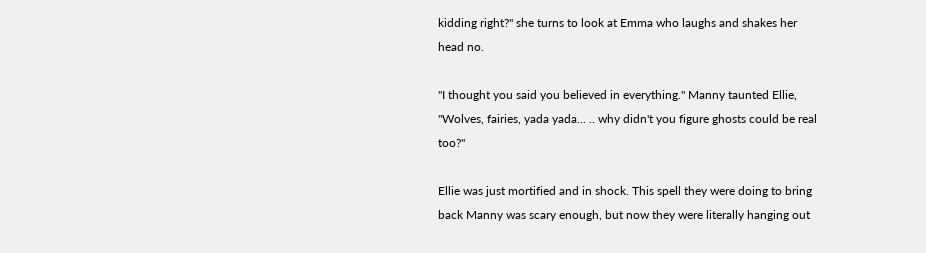kidding right?" she turns to look at Emma who laughs and shakes her head no.

"I thought you said you believed in everything." Manny taunted Ellie, "Wolves, fairies, yada yada... .. why didn't you figure ghosts could be real too?"

Ellie was just mortified and in shock. This spell they were doing to bring back Manny was scary enough, but now they were literally hanging out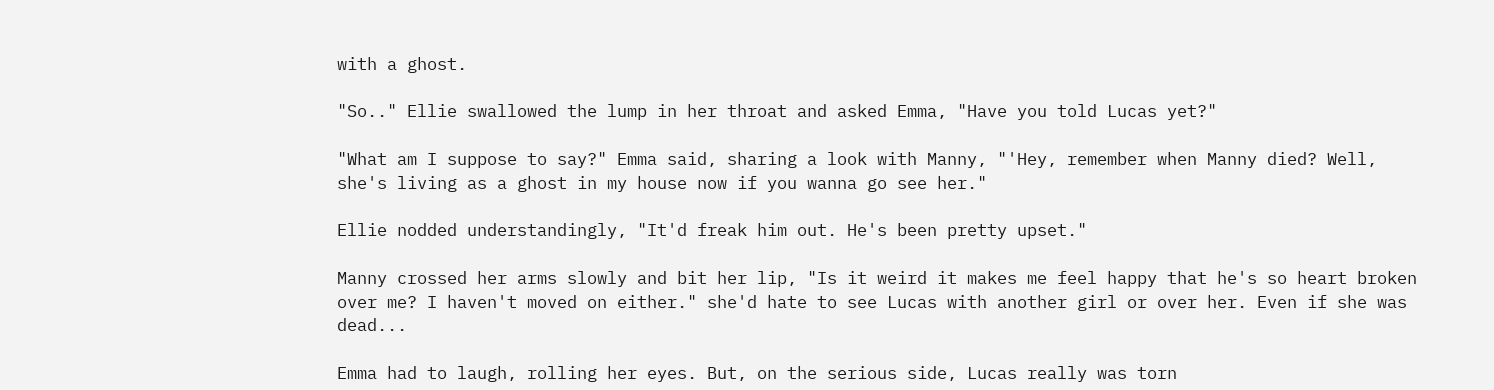with a ghost.

"So.." Ellie swallowed the lump in her throat and asked Emma, "Have you told Lucas yet?"

"What am I suppose to say?" Emma said, sharing a look with Manny, "'Hey, remember when Manny died? Well, she's living as a ghost in my house now if you wanna go see her."

Ellie nodded understandingly, "It'd freak him out. He's been pretty upset."

Manny crossed her arms slowly and bit her lip, "Is it weird it makes me feel happy that he's so heart broken over me? I haven't moved on either." she'd hate to see Lucas with another girl or over her. Even if she was dead...

Emma had to laugh, rolling her eyes. But, on the serious side, Lucas really was torn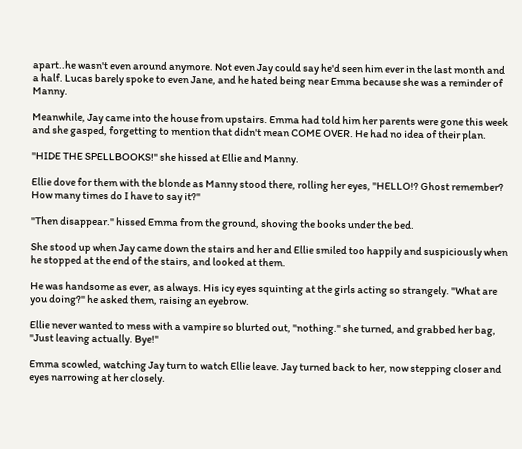apart..he wasn't even around anymore. Not even Jay could say he'd seen him ever in the last month and a half. Lucas barely spoke to even Jane, and he hated being near Emma because she was a reminder of Manny.

Meanwhile, Jay came into the house from upstairs. Emma had told him her parents were gone this week and she gasped, forgetting to mention that didn't mean COME OVER. He had no idea of their plan.

"HIDE THE SPELLBOOKS!" she hissed at Ellie and Manny.

Ellie dove for them with the blonde as Manny stood there, rolling her eyes, "HELLO!? Ghost remember? How many times do I have to say it?"

"Then disappear." hissed Emma from the ground, shoving the books under the bed.

She stood up when Jay came down the stairs and her and Ellie smiled too happily and suspiciously when he stopped at the end of the stairs, and looked at them.

He was handsome as ever, as always. His icy eyes squinting at the girls acting so strangely. "What are you doing?" he asked them, raising an eyebrow.

Ellie never wanted to mess with a vampire so blurted out, "nothing." she turned, and grabbed her bag, "Just leaving actually. Bye!"

Emma scowled, watching Jay turn to watch Ellie leave. Jay turned back to her, now stepping closer and eyes narrowing at her closely.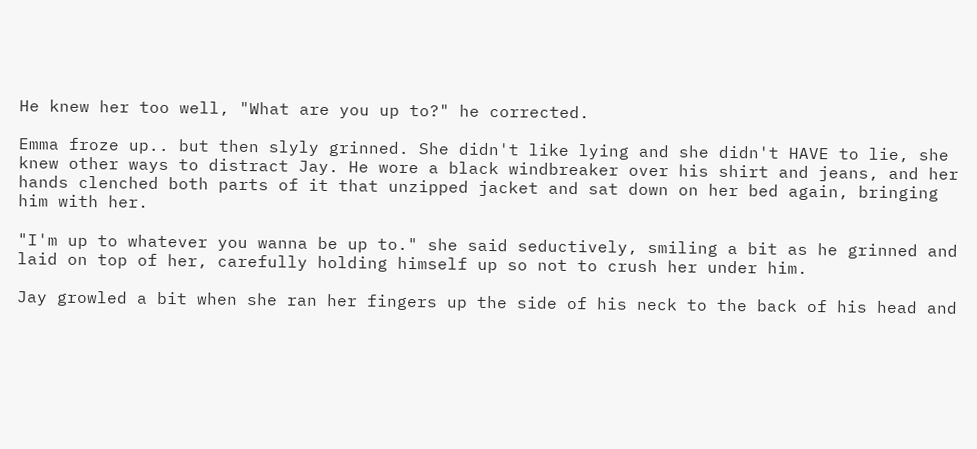He knew her too well, "What are you up to?" he corrected.

Emma froze up.. but then slyly grinned. She didn't like lying and she didn't HAVE to lie, she knew other ways to distract Jay. He wore a black windbreaker over his shirt and jeans, and her hands clenched both parts of it that unzipped jacket and sat down on her bed again, bringing him with her.

"I'm up to whatever you wanna be up to." she said seductively, smiling a bit as he grinned and laid on top of her, carefully holding himself up so not to crush her under him.

Jay growled a bit when she ran her fingers up the side of his neck to the back of his head and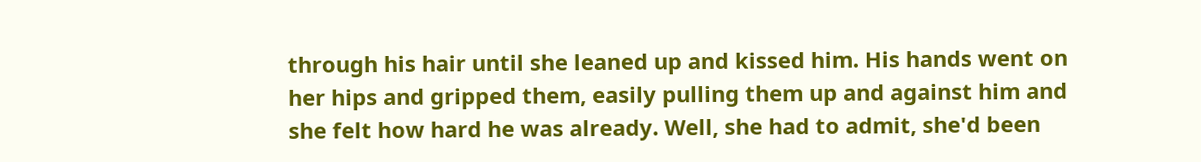through his hair until she leaned up and kissed him. His hands went on her hips and gripped them, easily pulling them up and against him and she felt how hard he was already. Well, she had to admit, she'd been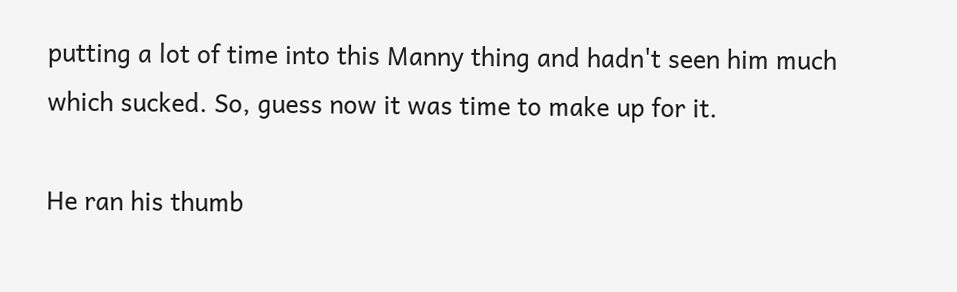putting a lot of time into this Manny thing and hadn't seen him much which sucked. So, guess now it was time to make up for it.

He ran his thumb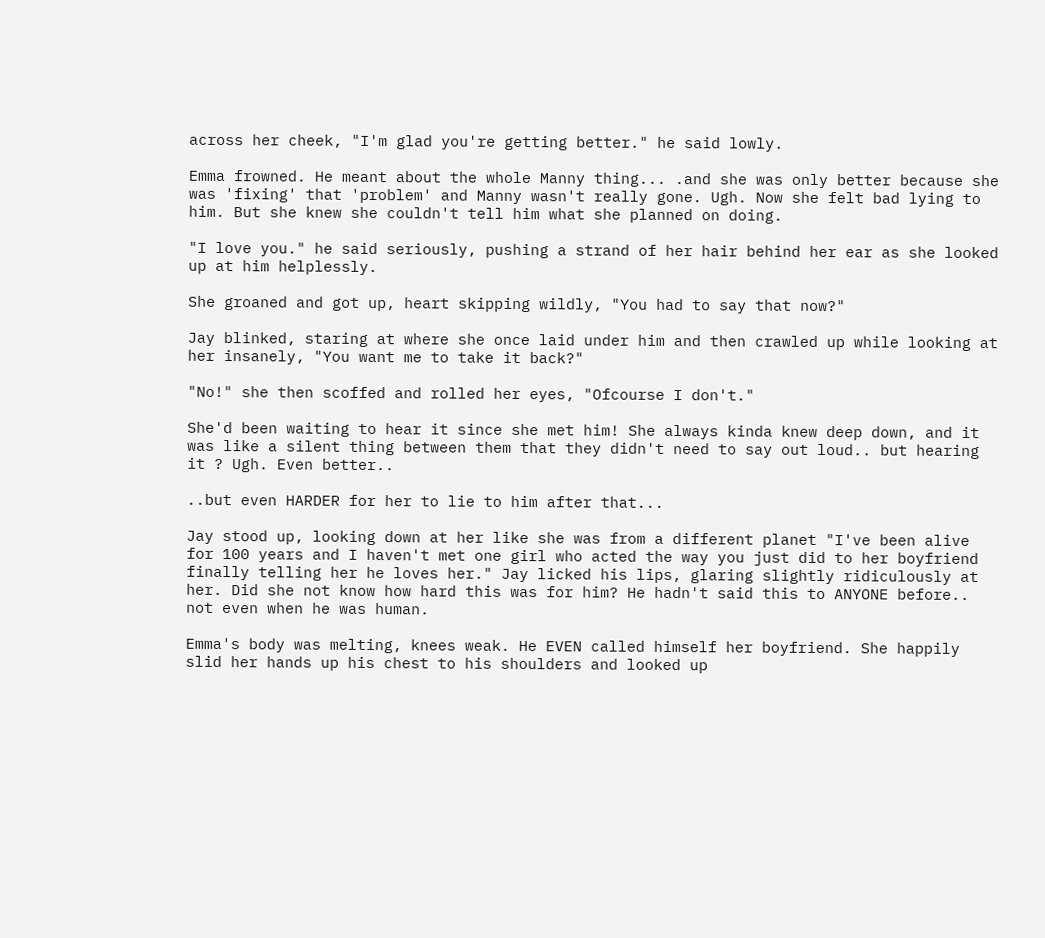across her cheek, "I'm glad you're getting better." he said lowly.

Emma frowned. He meant about the whole Manny thing... .and she was only better because she was 'fixing' that 'problem' and Manny wasn't really gone. Ugh. Now she felt bad lying to him. But she knew she couldn't tell him what she planned on doing.

"I love you." he said seriously, pushing a strand of her hair behind her ear as she looked up at him helplessly.

She groaned and got up, heart skipping wildly, "You had to say that now?"

Jay blinked, staring at where she once laid under him and then crawled up while looking at her insanely, "You want me to take it back?"

"No!" she then scoffed and rolled her eyes, "Ofcourse I don't."

She'd been waiting to hear it since she met him! She always kinda knew deep down, and it was like a silent thing between them that they didn't need to say out loud.. but hearing it ? Ugh. Even better..

..but even HARDER for her to lie to him after that...

Jay stood up, looking down at her like she was from a different planet "I've been alive for 100 years and I haven't met one girl who acted the way you just did to her boyfriend finally telling her he loves her." Jay licked his lips, glaring slightly ridiculously at her. Did she not know how hard this was for him? He hadn't said this to ANYONE before.. not even when he was human.

Emma's body was melting, knees weak. He EVEN called himself her boyfriend. She happily slid her hands up his chest to his shoulders and looked up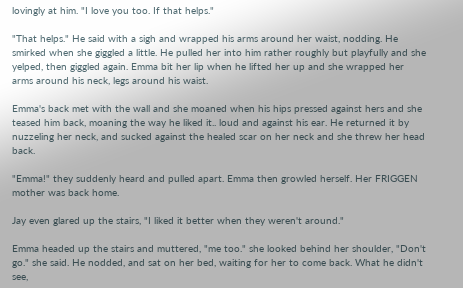lovingly at him. "I love you too. If that helps."

"That helps." He said with a sigh and wrapped his arms around her waist, nodding. He smirked when she giggled a little. He pulled her into him rather roughly but playfully and she yelped, then giggled again. Emma bit her lip when he lifted her up and she wrapped her arms around his neck, legs around his waist.

Emma's back met with the wall and she moaned when his hips pressed against hers and she teased him back, moaning the way he liked it.. loud and against his ear. He returned it by nuzzeling her neck, and sucked against the healed scar on her neck and she threw her head back.

"Emma!" they suddenly heard and pulled apart. Emma then growled herself. Her FRIGGEN mother was back home.

Jay even glared up the stairs, "I liked it better when they weren't around."

Emma headed up the stairs and muttered, "me too." she looked behind her shoulder, "Don't go." she said. He nodded, and sat on her bed, waiting for her to come back. What he didn't see,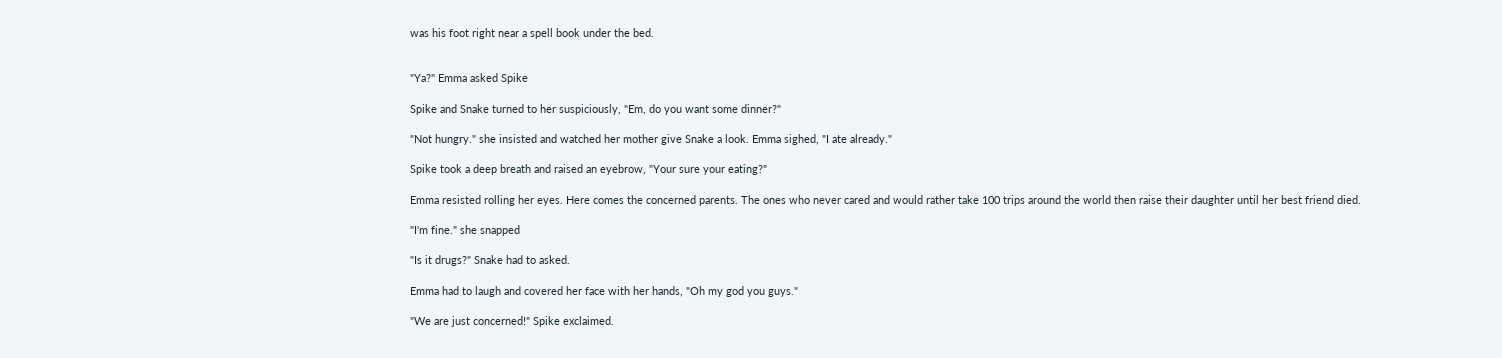was his foot right near a spell book under the bed.


"Ya?" Emma asked Spike

Spike and Snake turned to her suspiciously, "Em, do you want some dinner?"

"Not hungry." she insisted and watched her mother give Snake a look. Emma sighed, "I ate already."

Spike took a deep breath and raised an eyebrow, "Your sure your eating?"

Emma resisted rolling her eyes. Here comes the concerned parents. The ones who never cared and would rather take 100 trips around the world then raise their daughter until her best friend died.

"I'm fine." she snapped

"Is it drugs?" Snake had to asked.

Emma had to laugh and covered her face with her hands, "Oh my god you guys."

"We are just concerned!" Spike exclaimed.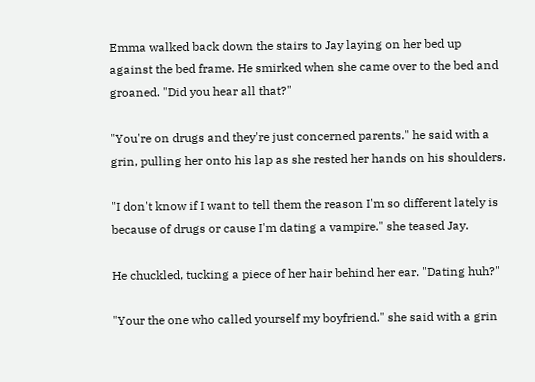Emma walked back down the stairs to Jay laying on her bed up against the bed frame. He smirked when she came over to the bed and groaned. "Did you hear all that?"

"You're on drugs and they're just concerned parents." he said with a grin, pulling her onto his lap as she rested her hands on his shoulders.

"I don't know if I want to tell them the reason I'm so different lately is because of drugs or cause I'm dating a vampire." she teased Jay.

He chuckled, tucking a piece of her hair behind her ear. "Dating huh?"

"Your the one who called yourself my boyfriend." she said with a grin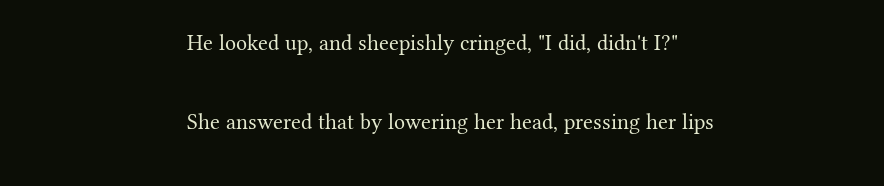He looked up, and sheepishly cringed, "I did, didn't I?"

She answered that by lowering her head, pressing her lips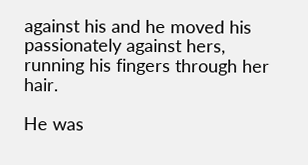against his and he moved his passionately against hers, running his fingers through her hair.

He was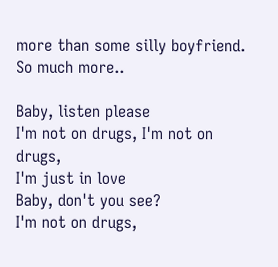more than some silly boyfriend. So much more..

Baby, listen please
I'm not on drugs, I'm not on drugs,
I'm just in love
Baby, don't you see?
I'm not on drugs,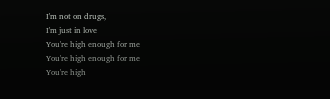I'm not on drugs,
I'm just in love
You're high enough for me
You're high enough for me
You're high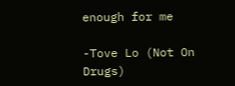enough for me

-Tove Lo (Not On Drugs)